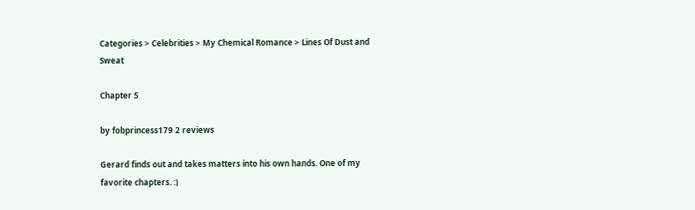Categories > Celebrities > My Chemical Romance > Lines Of Dust and Sweat

Chapter 5

by fobprincess179 2 reviews

Gerard finds out and takes matters into his own hands. One of my favorite chapters. :)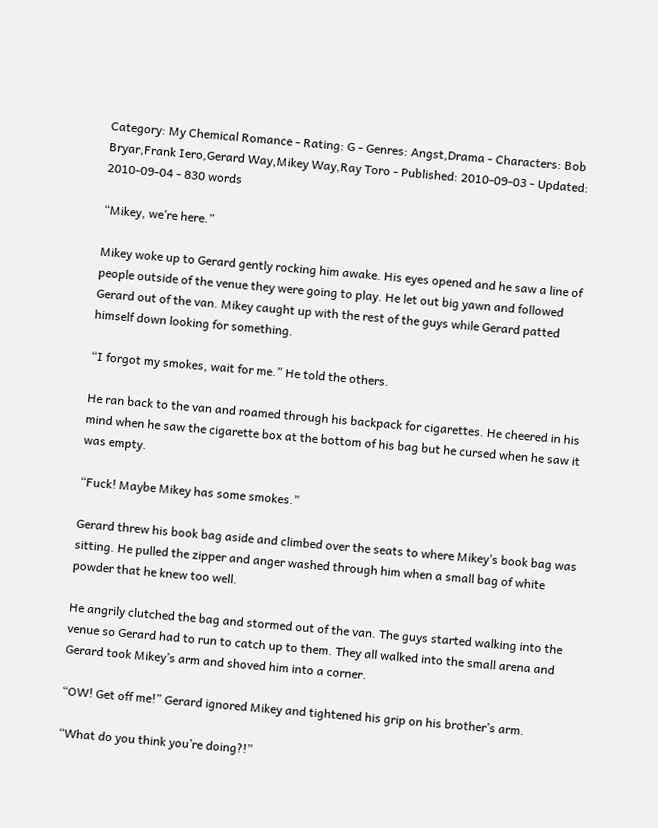Category: My Chemical Romance - Rating: G - Genres: Angst,Drama - Characters: Bob Bryar,Frank Iero,Gerard Way,Mikey Way,Ray Toro - Published: 2010-09-03 - Updated: 2010-09-04 - 830 words

“Mikey, we’re here.”

Mikey woke up to Gerard gently rocking him awake. His eyes opened and he saw a line of people outside of the venue they were going to play. He let out big yawn and followed Gerard out of the van. Mikey caught up with the rest of the guys while Gerard patted himself down looking for something.

“I forgot my smokes, wait for me.” He told the others.

He ran back to the van and roamed through his backpack for cigarettes. He cheered in his mind when he saw the cigarette box at the bottom of his bag but he cursed when he saw it was empty.

“Fuck! Maybe Mikey has some smokes.”

Gerard threw his book bag aside and climbed over the seats to where Mikey’s book bag was sitting. He pulled the zipper and anger washed through him when a small bag of white powder that he knew too well.

He angrily clutched the bag and stormed out of the van. The guys started walking into the venue so Gerard had to run to catch up to them. They all walked into the small arena and Gerard took Mikey’s arm and shoved him into a corner.

“OW! Get off me!” Gerard ignored Mikey and tightened his grip on his brother’s arm.

“What do you think you’re doing?!”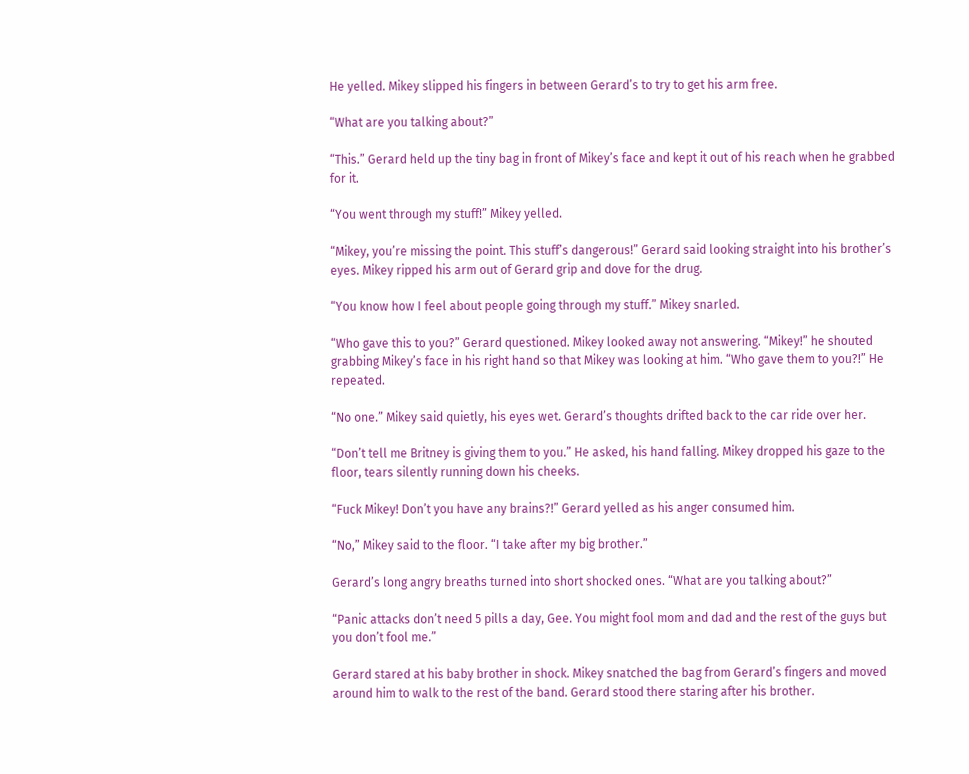He yelled. Mikey slipped his fingers in between Gerard’s to try to get his arm free.

“What are you talking about?”

“This.” Gerard held up the tiny bag in front of Mikey’s face and kept it out of his reach when he grabbed for it.

“You went through my stuff!” Mikey yelled.

“Mikey, you’re missing the point. This stuff’s dangerous!” Gerard said looking straight into his brother’s eyes. Mikey ripped his arm out of Gerard grip and dove for the drug.

“You know how I feel about people going through my stuff.” Mikey snarled.

“Who gave this to you?” Gerard questioned. Mikey looked away not answering. “Mikey!” he shouted grabbing Mikey’s face in his right hand so that Mikey was looking at him. “Who gave them to you?!” He repeated.

“No one.” Mikey said quietly, his eyes wet. Gerard’s thoughts drifted back to the car ride over her.

“Don’t tell me Britney is giving them to you.” He asked, his hand falling. Mikey dropped his gaze to the floor, tears silently running down his cheeks.

“Fuck Mikey! Don’t you have any brains?!” Gerard yelled as his anger consumed him.

“No,” Mikey said to the floor. “I take after my big brother.”

Gerard’s long angry breaths turned into short shocked ones. “What are you talking about?”

“Panic attacks don’t need 5 pills a day, Gee. You might fool mom and dad and the rest of the guys but you don’t fool me.”

Gerard stared at his baby brother in shock. Mikey snatched the bag from Gerard’s fingers and moved around him to walk to the rest of the band. Gerard stood there staring after his brother.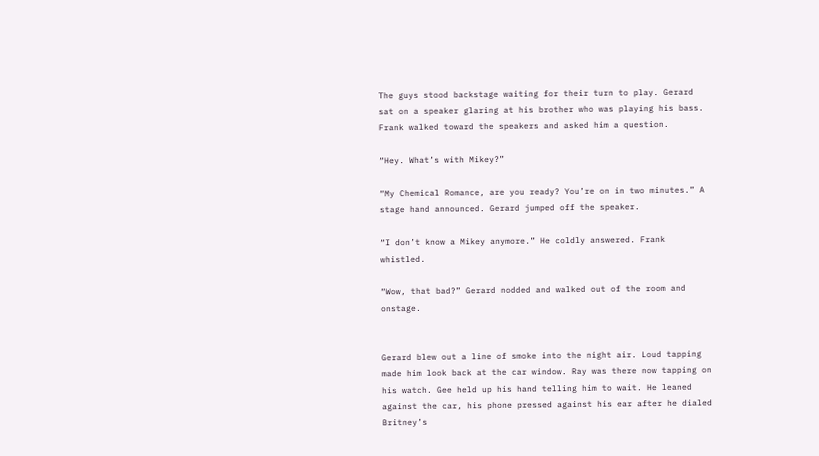The guys stood backstage waiting for their turn to play. Gerard sat on a speaker glaring at his brother who was playing his bass. Frank walked toward the speakers and asked him a question.

“Hey. What’s with Mikey?”

“My Chemical Romance, are you ready? You’re on in two minutes.” A stage hand announced. Gerard jumped off the speaker.

“I don’t know a Mikey anymore.” He coldly answered. Frank whistled.

“Wow, that bad?” Gerard nodded and walked out of the room and onstage.


Gerard blew out a line of smoke into the night air. Loud tapping made him look back at the car window. Ray was there now tapping on his watch. Gee held up his hand telling him to wait. He leaned against the car, his phone pressed against his ear after he dialed Britney’s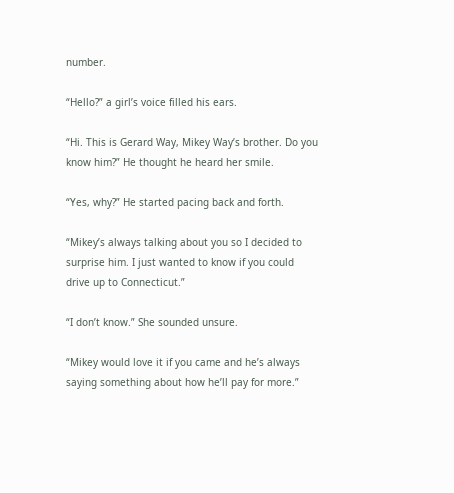number.

“Hello?” a girl’s voice filled his ears.

“Hi. This is Gerard Way, Mikey Way’s brother. Do you know him?” He thought he heard her smile.

“Yes, why?” He started pacing back and forth.

“Mikey’s always talking about you so I decided to surprise him. I just wanted to know if you could drive up to Connecticut.”

“I don’t know.” She sounded unsure.

“Mikey would love it if you came and he’s always saying something about how he’ll pay for more.”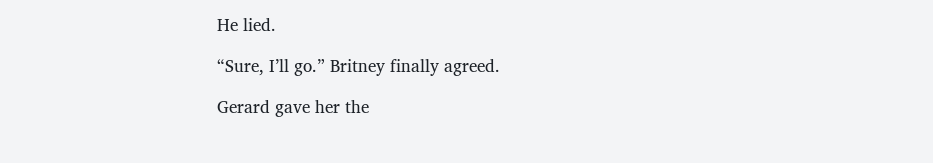He lied.

“Sure, I’ll go.” Britney finally agreed.

Gerard gave her the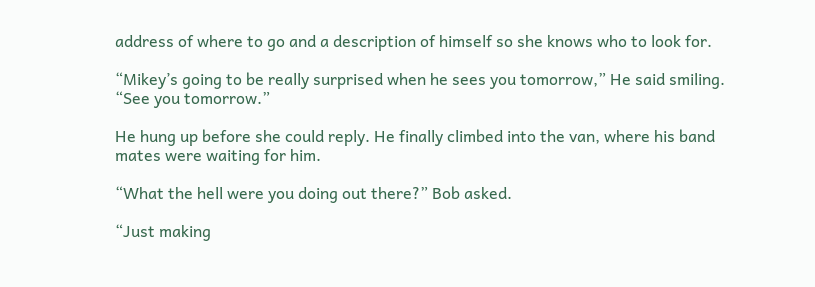address of where to go and a description of himself so she knows who to look for.

“Mikey’s going to be really surprised when he sees you tomorrow,” He said smiling. “See you tomorrow.”

He hung up before she could reply. He finally climbed into the van, where his band mates were waiting for him.

“What the hell were you doing out there?” Bob asked.

“Just making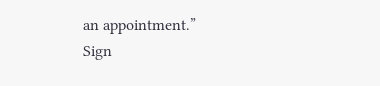an appointment.”
Sign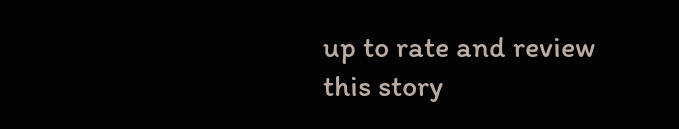up to rate and review this story